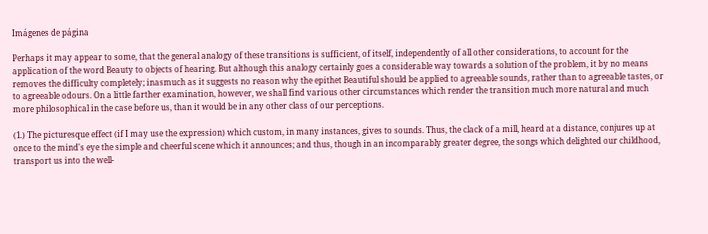Imágenes de página

Perhaps it may appear to some, that the general analogy of these transitions is sufficient, of itself, independently of all other considerations, to account for the application of the word Beauty to objects of hearing. But although this analogy certainly goes a considerable way towards a solution of the problem, it by no means removes the difficulty completely; inasmuch as it suggests no reason why the epithet Beautiful should be applied to agreeable sounds, rather than to agreeable tastes, or to agreeable odours. On a little farther examination, however, we shall find various other circumstances which render the transition much more natural and much more philosophical in the case before us, than it would be in any other class of our perceptions.

(1.) The picturesque effect (if I may use the expression) which custom, in many instances, gives to sounds. Thus, the clack of a mill, heard at a distance, conjures up at once to the mind's eye the simple and cheerful scene which it announces; and thus, though in an incomparably greater degree, the songs which delighted our childhood, transport us into the well-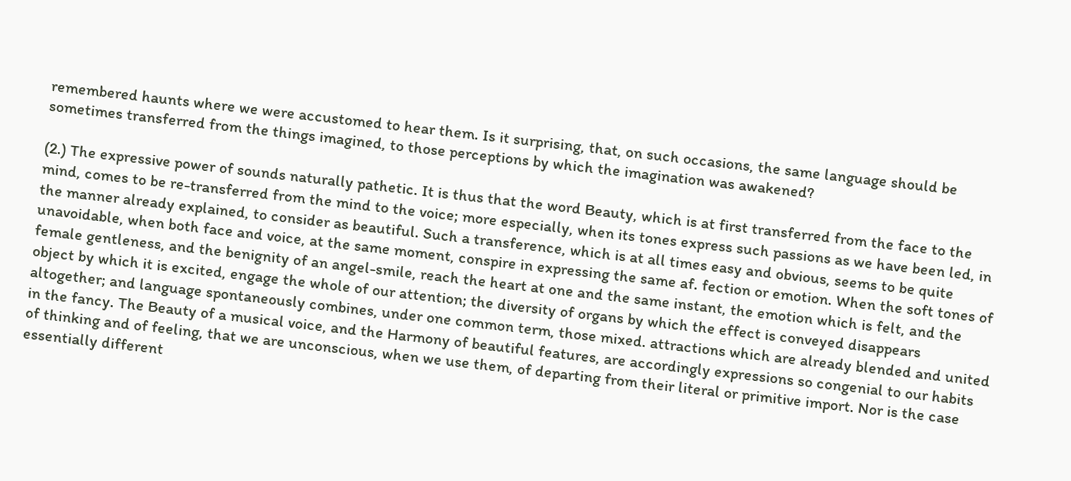remembered haunts where we were accustomed to hear them. Is it surprising, that, on such occasions, the same language should be sometimes transferred from the things imagined, to those perceptions by which the imagination was awakened?

(2.) The expressive power of sounds naturally pathetic. It is thus that the word Beauty, which is at first transferred from the face to the mind, comes to be re-transferred from the mind to the voice; more especially, when its tones express such passions as we have been led, in the manner already explained, to consider as beautiful. Such a transference, which is at all times easy and obvious, seems to be quite unavoidable, when both face and voice, at the same moment, conspire in expressing the same af. fection or emotion. When the soft tones of female gentleness, and the benignity of an angel-smile, reach the heart at one and the same instant, the emotion which is felt, and the object by which it is excited, engage the whole of our attention; the diversity of organs by which the effect is conveyed disappears altogether; and language spontaneously combines, under one common term, those mixed. attractions which are already blended and united in the fancy. The Beauty of a musical voice, and the Harmony of beautiful features, are accordingly expressions so congenial to our habits of thinking and of feeling, that we are unconscious, when we use them, of departing from their literal or primitive import. Nor is the case essentially different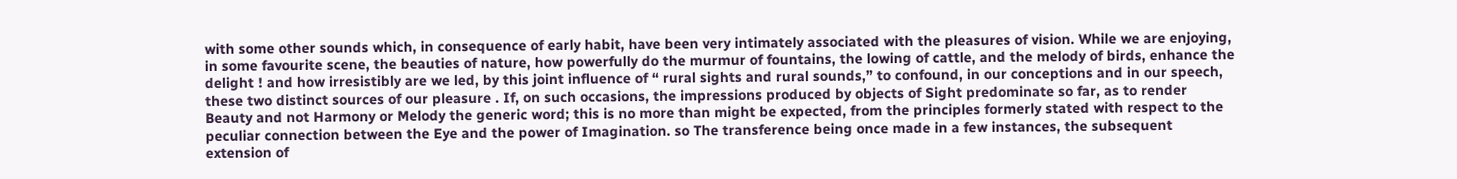with some other sounds which, in consequence of early habit, have been very intimately associated with the pleasures of vision. While we are enjoying, in some favourite scene, the beauties of nature, how powerfully do the murmur of fountains, the lowing of cattle, and the melody of birds, enhance the delight ! and how irresistibly are we led, by this joint influence of “ rural sights and rural sounds,” to confound, in our conceptions and in our speech, these two distinct sources of our pleasure . If, on such occasions, the impressions produced by objects of Sight predominate so far, as to render Beauty and not Harmony or Melody the generic word; this is no more than might be expected, from the principles formerly stated with respect to the peculiar connection between the Eye and the power of Imagination. so The transference being once made in a few instances, the subsequent extension of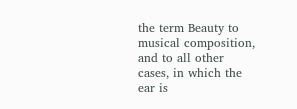the term Beauty to musical composition, and to all other cases, in which the ear is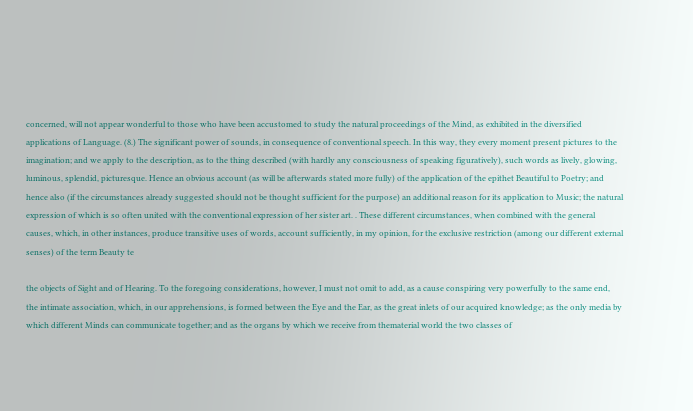concerned, will not appear wonderful to those who have been accustomed to study the natural proceedings of the Mind, as exhibited in the diversified applications of Language. (8.) The significant power of sounds, in consequence of conventional speech. In this way, they every moment present pictures to the imagination; and we apply to the description, as to the thing described (with hardly any consciousness of speaking figuratively), such words as lively, glowing, luminous, splendid, picturesque. Hence an obvious account (as will be afterwards stated more fully) of the application of the epithet Beautiful to Poetry; and hence also (if the circumstances already suggested should not be thought sufficient for the purpose) an additional reason for its application to Music; the natural expression of which is so often united with the conventional expression of her sister art. . These different circumstances, when combined with the general causes, which, in other instances, produce transitive uses of words, account sufficiently, in my opinion, for the exclusive restriction (among our different external senses) of the term Beauty te

the objects of Sight and of Hearing. To the foregoing considerations, however, I must not omit to add, as a cause conspiring very powerfully to the same end, the intimate association, which, in our apprehensions, is formed between the Eye and the Ear, as the great inlets of our acquired knowledge; as the only media by which different Minds can communicate together; and as the organs by which we receive from thematerial world the two classes of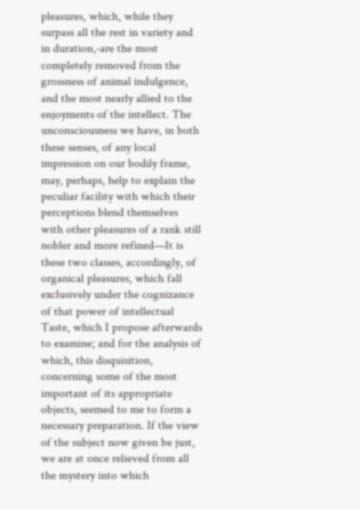pleasures, which, while they surpass all the rest in variety and in duration,-are the most completely removed from the grossness of animal indulgence, and the most nearly allied to the enjoyments of the intellect. The unconsciousness we have, in both these senses, of any local impression on our bodily frame, may, perhaps, help to explain the peculiar facility with which their perceptions blend themselves with other pleasures of a rank still nobler and more refined—It is these two classes, accordingly, of organical pleasures, which fall exclusively under the cognizance of that power of intellectual Taste, which I propose afterwards to examine; and for the analysis of which, this disquisition, concerning some of the most important of its appropriate objects, seemed to me to form a necessary preparation. If the view of the subject now given be just, we are at once relieved from all the mystery into which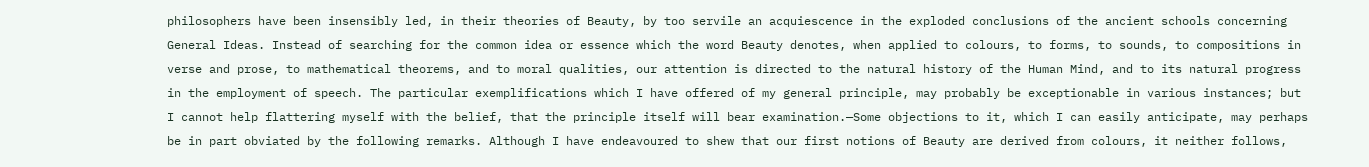philosophers have been insensibly led, in their theories of Beauty, by too servile an acquiescence in the exploded conclusions of the ancient schools concerning General Ideas. Instead of searching for the common idea or essence which the word Beauty denotes, when applied to colours, to forms, to sounds, to compositions in verse and prose, to mathematical theorems, and to moral qualities, our attention is directed to the natural history of the Human Mind, and to its natural progress in the employment of speech. The particular exemplifications which I have offered of my general principle, may probably be exceptionable in various instances; but I cannot help flattering myself with the belief, that the principle itself will bear examination.—Some objections to it, which I can easily anticipate, may perhaps be in part obviated by the following remarks. Although I have endeavoured to shew that our first notions of Beauty are derived from colours, it neither follows,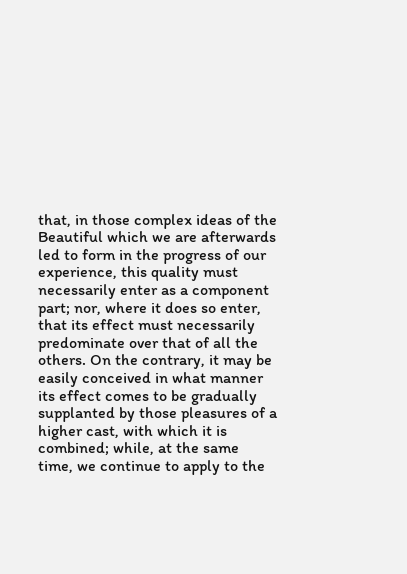that, in those complex ideas of the Beautiful which we are afterwards led to form in the progress of our experience, this quality must necessarily enter as a component part; nor, where it does so enter, that its effect must necessarily predominate over that of all the others. On the contrary, it may be easily conceived in what manner its effect comes to be gradually supplanted by those pleasures of a higher cast, with which it is combined; while, at the same time, we continue to apply to the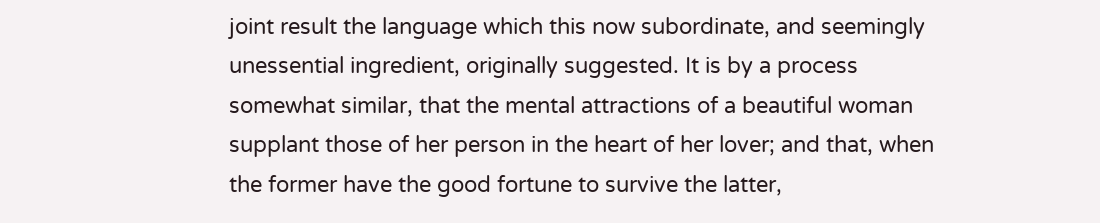joint result the language which this now subordinate, and seemingly unessential ingredient, originally suggested. It is by a process somewhat similar, that the mental attractions of a beautiful woman supplant those of her person in the heart of her lover; and that, when the former have the good fortune to survive the latter,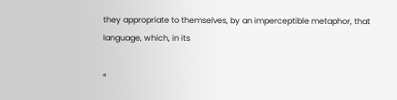they appropriate to themselves, by an imperceptible metaphor, that language, which, in its

«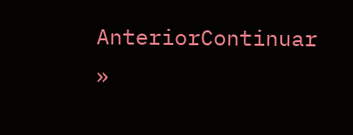AnteriorContinuar »